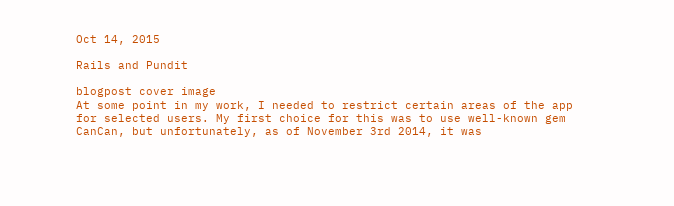Oct 14, 2015

Rails and Pundit

blogpost cover image
At some point in my work, I needed to restrict certain areas of the app for selected users. My first choice for this was to use well-known gem CanCan, but unfortunately, as of November 3rd 2014, it was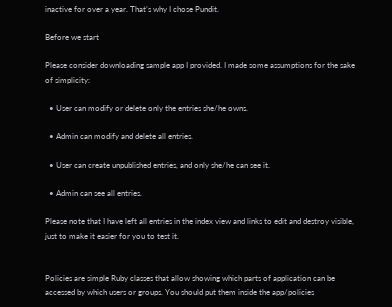inactive for over a year. That’s why I chose Pundit.

Before we start

Please consider downloading sample app I provided. I made some assumptions for the sake of simplicity:

  • User can modify or delete only the entries she/he owns.

  • Admin can modify and delete all entries.

  • User can create unpublished entries, and only she/he can see it.

  • Admin can see all entries.

Please note that I have left all entries in the index view and links to edit and destroy visible, just to make it easier for you to test it.


Policies are simple Ruby classes that allow showing which parts of application can be accessed by which users or groups. You should put them inside the app/policies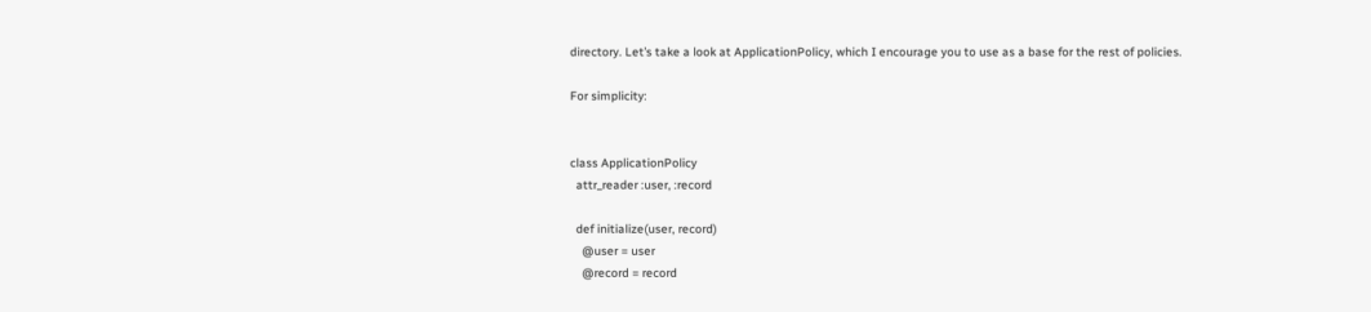directory. Let’s take a look at ApplicationPolicy, which I encourage you to use as a base for the rest of policies.

For simplicity:


class ApplicationPolicy
  attr_reader :user, :record

  def initialize(user, record)
    @user = user
    @record = record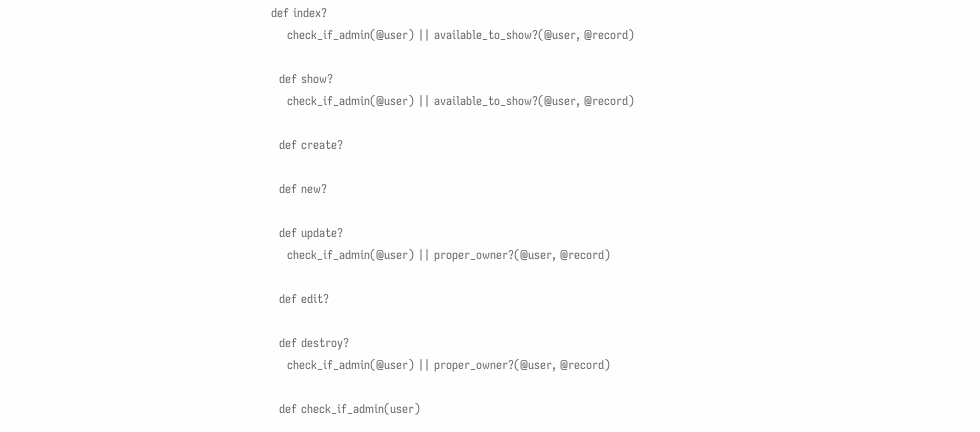def index?
    check_if_admin(@user) || available_to_show?(@user, @record)

  def show?
    check_if_admin(@user) || available_to_show?(@user, @record)

  def create?

  def new?

  def update?
    check_if_admin(@user) || proper_owner?(@user, @record)

  def edit?

  def destroy?
    check_if_admin(@user) || proper_owner?(@user, @record)

  def check_if_admin(user)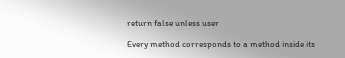return false unless user

Every method corresponds to a method inside its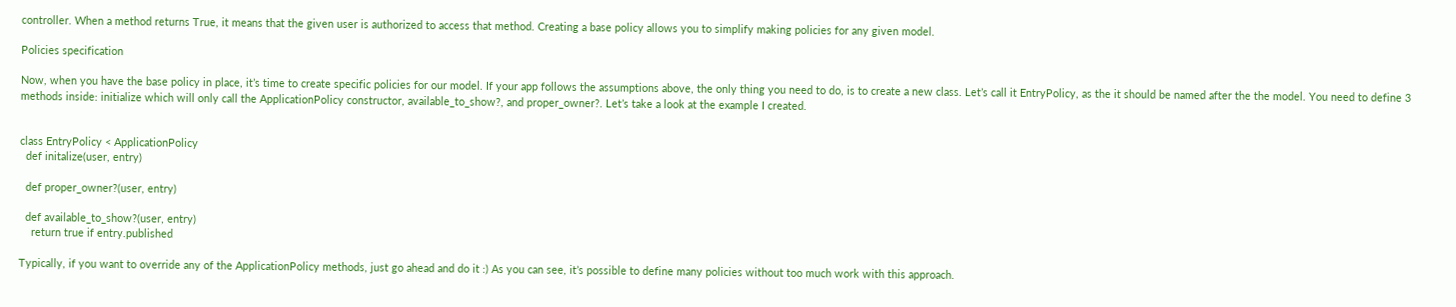controller. When a method returns True, it means that the given user is authorized to access that method. Creating a base policy allows you to simplify making policies for any given model.

Policies specification

Now, when you have the base policy in place, it’s time to create specific policies for our model. If your app follows the assumptions above, the only thing you need to do, is to create a new class. Let’s call it EntryPolicy, as the it should be named after the the model. You need to define 3 methods inside: initialize which will only call the ApplicationPolicy constructor, available_to_show?, and proper_owner?. Let’s take a look at the example I created.


class EntryPolicy < ApplicationPolicy
  def initalize(user, entry)

  def proper_owner?(user, entry)

  def available_to_show?(user, entry)
    return true if entry.published

Typically, if you want to override any of the ApplicationPolicy methods, just go ahead and do it :) As you can see, it’s possible to define many policies without too much work with this approach.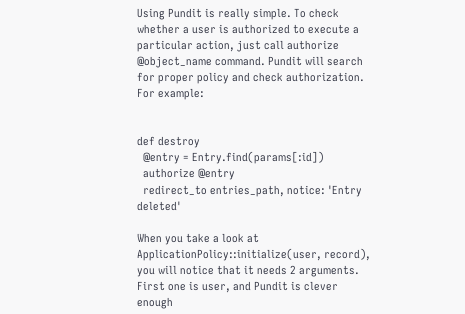Using Pundit is really simple. To check whether a user is authorized to execute a particular action, just call authorize @object_name command. Pundit will search for proper policy and check authorization. For example:


def destroy
  @entry = Entry.find(params[:id])
  authorize @entry
  redirect_to entries_path, notice: 'Entry deleted'

When you take a look at ApplicationPolicy::initialize(user, record), you will notice that it needs 2 arguments. First one is user, and Pundit is clever enough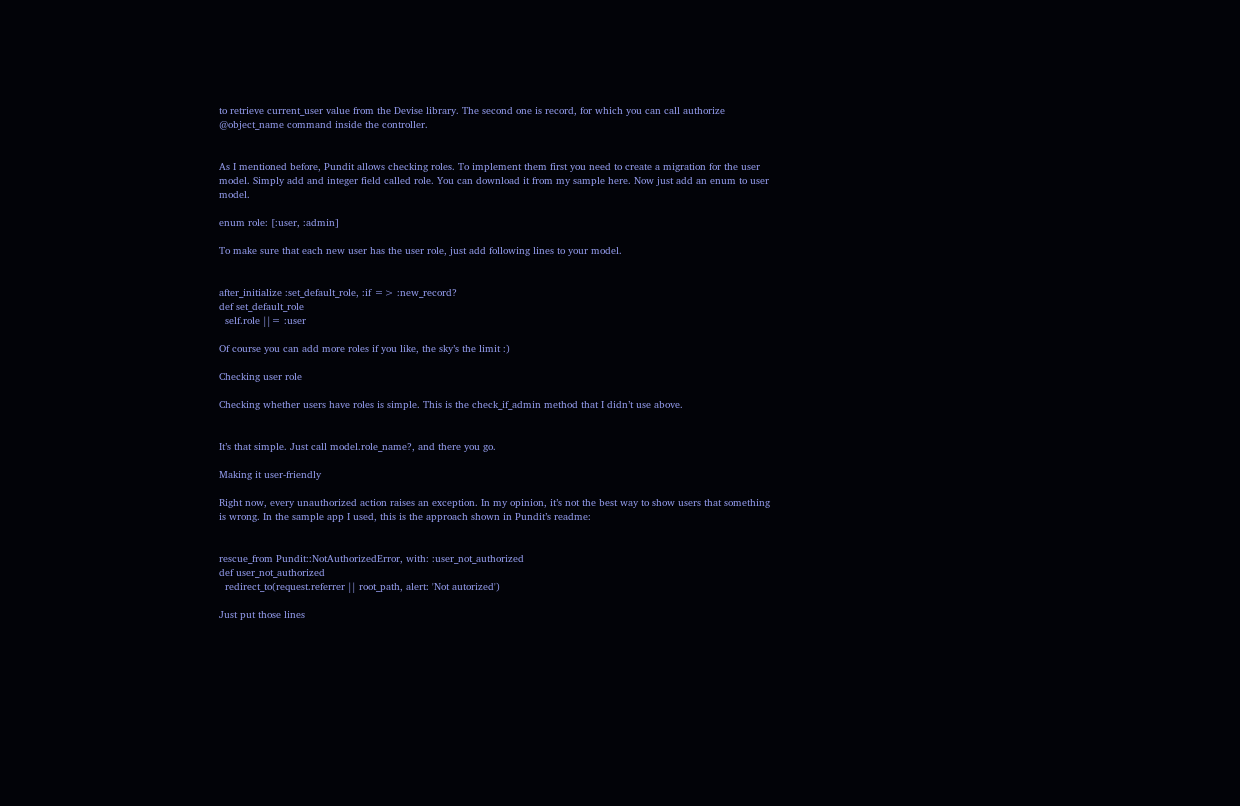to retrieve current_user value from the Devise library. The second one is record, for which you can call authorize @object_name command inside the controller.


As I mentioned before, Pundit allows checking roles. To implement them first you need to create a migration for the user model. Simply add and integer field called role. You can download it from my sample here. Now just add an enum to user model.

enum role: [:user, :admin]

To make sure that each new user has the user role, just add following lines to your model.


after_initialize :set_default_role, :if => :new_record?
def set_default_role
  self.role ||= :user

Of course you can add more roles if you like, the sky’s the limit :)

Checking user role

Checking whether users have roles is simple. This is the check_if_admin method that I didn’t use above.


It’s that simple. Just call model.role_name?, and there you go.

Making it user-friendly

Right now, every unauthorized action raises an exception. In my opinion, it’s not the best way to show users that something is wrong. In the sample app I used, this is the approach shown in Pundit’s readme:


rescue_from Pundit::NotAuthorizedError, with: :user_not_authorized
def user_not_authorized
  redirect_to(request.referrer || root_path, alert: 'Not autorized')

Just put those lines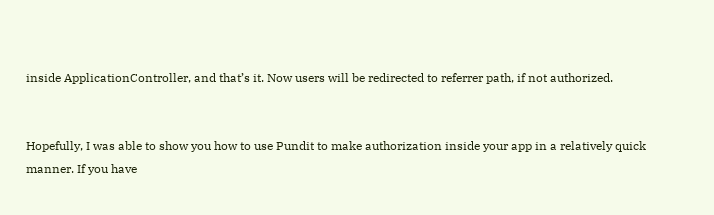inside ApplicationController, and that’s it. Now users will be redirected to referrer path, if not authorized.


Hopefully, I was able to show you how to use Pundit to make authorization inside your app in a relatively quick manner. If you have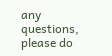any questions, please do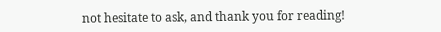not hesitate to ask, and thank you for reading!